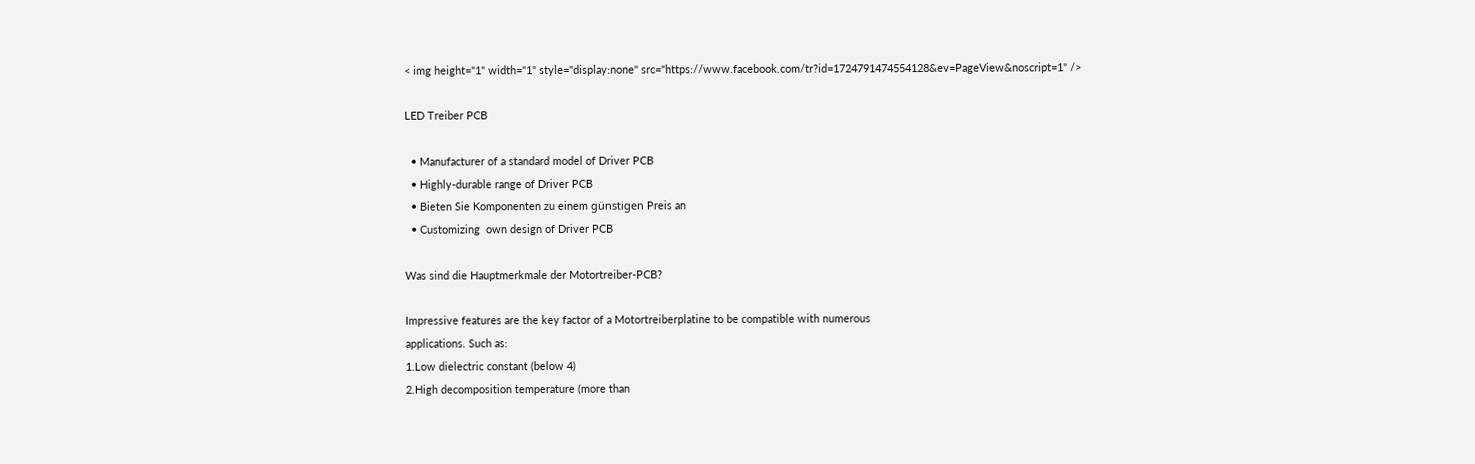< img height="1" width="1" style="display:none" src="https://www.facebook.com/tr?id=1724791474554128&ev=PageView&noscript=1" />

LED Treiber PCB

  • Manufacturer of a standard model of Driver PCB
  • Highly-durable range of Driver PCB
  • Bieten Sie Komponenten zu einem günstigen Preis an
  • Customizing  own design of Driver PCB

Was sind die Hauptmerkmale der Motortreiber-PCB?

Impressive features are the key factor of a Motortreiberplatine to be compatible with numerous
applications. Such as:
1.Low dielectric constant (below 4)
2.High decomposition temperature (more than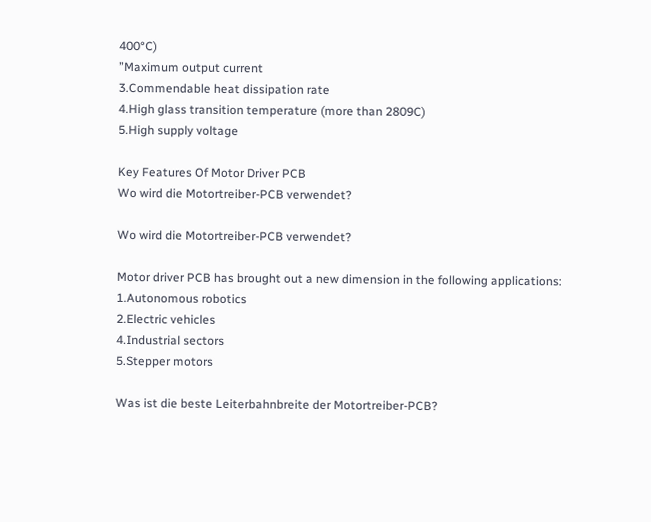400°C)
”Maximum output current
3.Commendable heat dissipation rate
4.High glass transition temperature (more than 2809C)
5.High supply voltage

Key Features Of Motor Driver PCB
Wo wird die Motortreiber-PCB verwendet?

Wo wird die Motortreiber-PCB verwendet?

Motor driver PCB has brought out a new dimension in the following applications:
1.Autonomous robotics
2.Electric vehicles
4.Industrial sectors
5.Stepper motors

Was ist die beste Leiterbahnbreite der Motortreiber-PCB?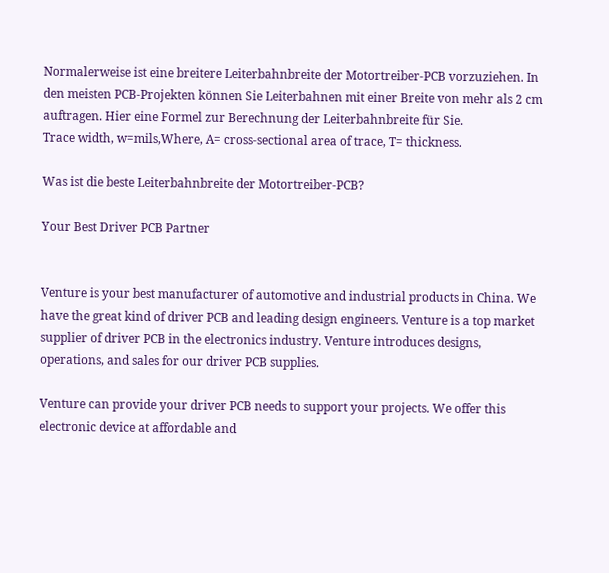Normalerweise ist eine breitere Leiterbahnbreite der Motortreiber-PCB vorzuziehen. In den meisten PCB-Projekten können Sie Leiterbahnen mit einer Breite von mehr als 2 cm auftragen. Hier eine Formel zur Berechnung der Leiterbahnbreite für Sie.
Trace width, w=mils,Where, A= cross-sectional area of trace, T= thickness.

Was ist die beste Leiterbahnbreite der Motortreiber-PCB?

Your Best Driver PCB Partner


Venture is your best manufacturer of automotive and industrial products in China. We have the great kind of driver PCB and leading design engineers. Venture is a top market supplier of driver PCB in the electronics industry. Venture introduces designs, operations, and sales for our driver PCB supplies.

Venture can provide your driver PCB needs to support your projects. We offer this electronic device at affordable and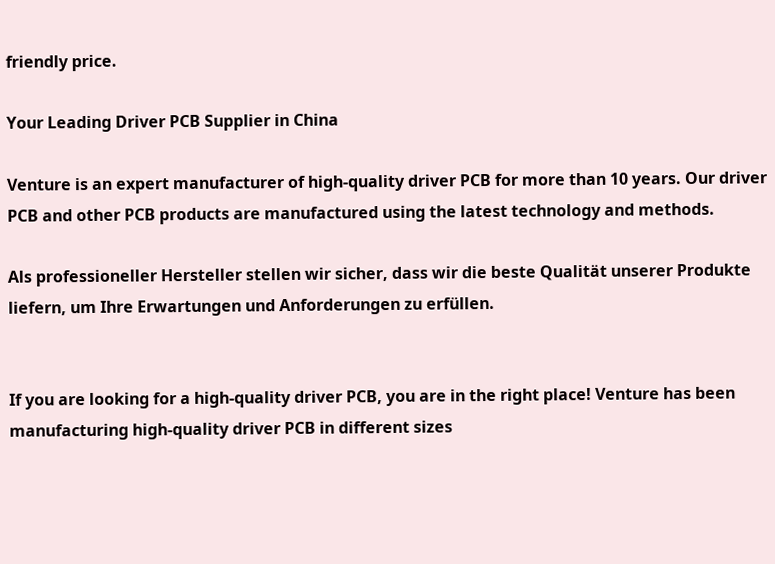friendly price.

Your Leading Driver PCB Supplier in China

Venture is an expert manufacturer of high-quality driver PCB for more than 10 years. Our driver PCB and other PCB products are manufactured using the latest technology and methods.

Als professioneller Hersteller stellen wir sicher, dass wir die beste Qualität unserer Produkte liefern, um Ihre Erwartungen und Anforderungen zu erfüllen.


If you are looking for a high-quality driver PCB, you are in the right place! Venture has been manufacturing high-quality driver PCB in different sizes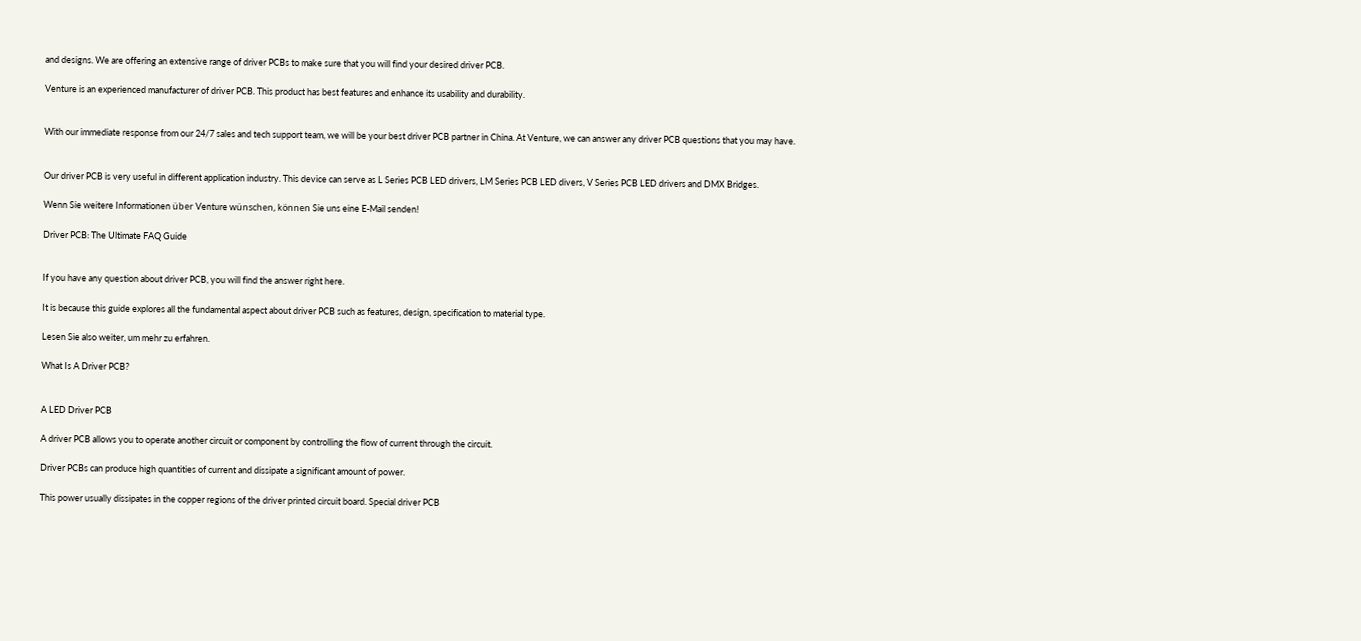and designs. We are offering an extensive range of driver PCBs to make sure that you will find your desired driver PCB.

Venture is an experienced manufacturer of driver PCB. This product has best features and enhance its usability and durability.


With our immediate response from our 24/7 sales and tech support team, we will be your best driver PCB partner in China. At Venture, we can answer any driver PCB questions that you may have.


Our driver PCB is very useful in different application industry. This device can serve as L Series PCB LED drivers, LM Series PCB LED divers, V Series PCB LED drivers and DMX Bridges.

Wenn Sie weitere Informationen über Venture wünschen, können Sie uns eine E-Mail senden!

Driver PCB: The Ultimate FAQ Guide


If you have any question about driver PCB, you will find the answer right here.

It is because this guide explores all the fundamental aspect about driver PCB such as features, design, specification to material type.

Lesen Sie also weiter, um mehr zu erfahren.

What Is A Driver PCB?


A LED Driver PCB

A driver PCB allows you to operate another circuit or component by controlling the flow of current through the circuit.

Driver PCBs can produce high quantities of current and dissipate a significant amount of power.

This power usually dissipates in the copper regions of the driver printed circuit board. Special driver PCB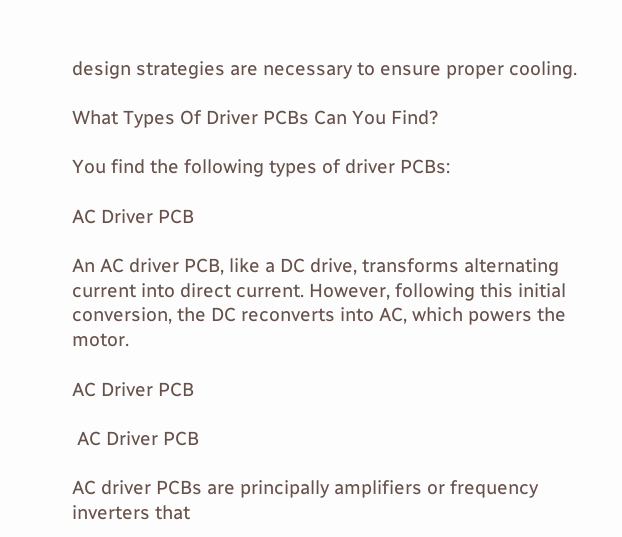design strategies are necessary to ensure proper cooling.

What Types Of Driver PCBs Can You Find?

You find the following types of driver PCBs:

AC Driver PCB

An AC driver PCB, like a DC drive, transforms alternating current into direct current. However, following this initial conversion, the DC reconverts into AC, which powers the motor.

AC Driver PCB

 AC Driver PCB

AC driver PCBs are principally amplifiers or frequency inverters that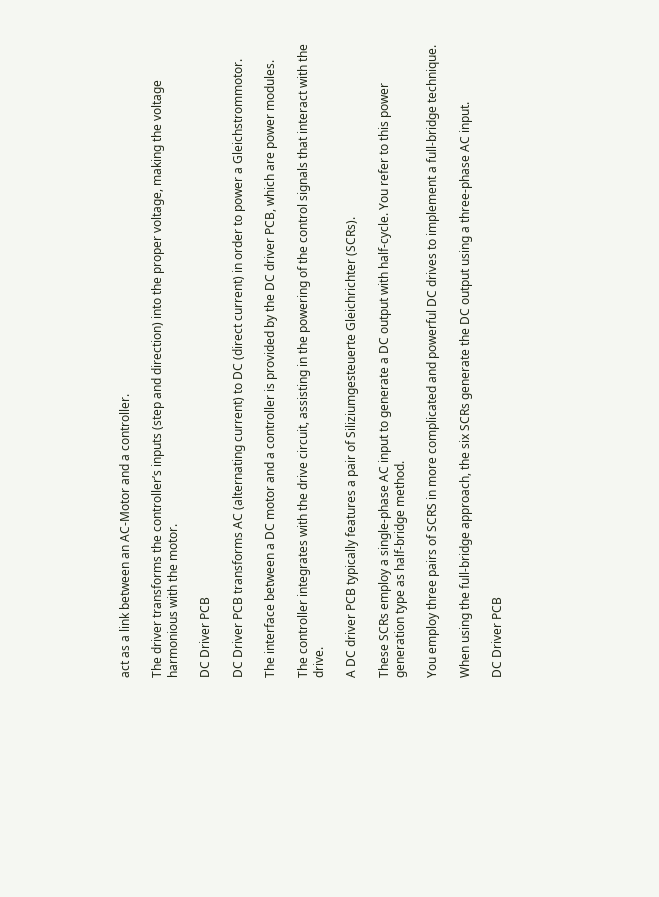act as a link between an AC-Motor and a controller.

The driver transforms the controller’s inputs (step and direction) into the proper voltage, making the voltage harmonious with the motor.

DC Driver PCB

DC Driver PCB transforms AC (alternating current) to DC (direct current) in order to power a Gleichstrommotor.

The interface between a DC motor and a controller is provided by the DC driver PCB, which are power modules.

The controller integrates with the drive circuit, assisting in the powering of the control signals that interact with the drive.

A DC driver PCB typically features a pair of Siliziumgesteuerte Gleichrichter (SCRs).

These SCRs employ a single-phase AC input to generate a DC output with half-cycle. You refer to this power generation type as half-bridge method.

You employ three pairs of SCRS in more complicated and powerful DC drives to implement a full-bridge technique.

When using the full-bridge approach, the six SCRs generate the DC output using a three-phase AC input.

DC Driver PCB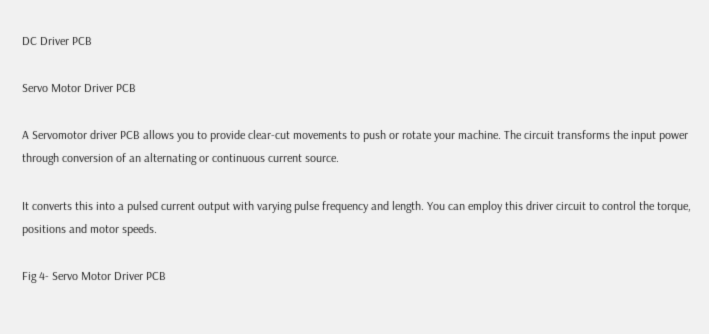DC Driver PCB

Servo Motor Driver PCB

A Servomotor driver PCB allows you to provide clear-cut movements to push or rotate your machine. The circuit transforms the input power through conversion of an alternating or continuous current source.

It converts this into a pulsed current output with varying pulse frequency and length. You can employ this driver circuit to control the torque, positions and motor speeds.

Fig 4- Servo Motor Driver PCB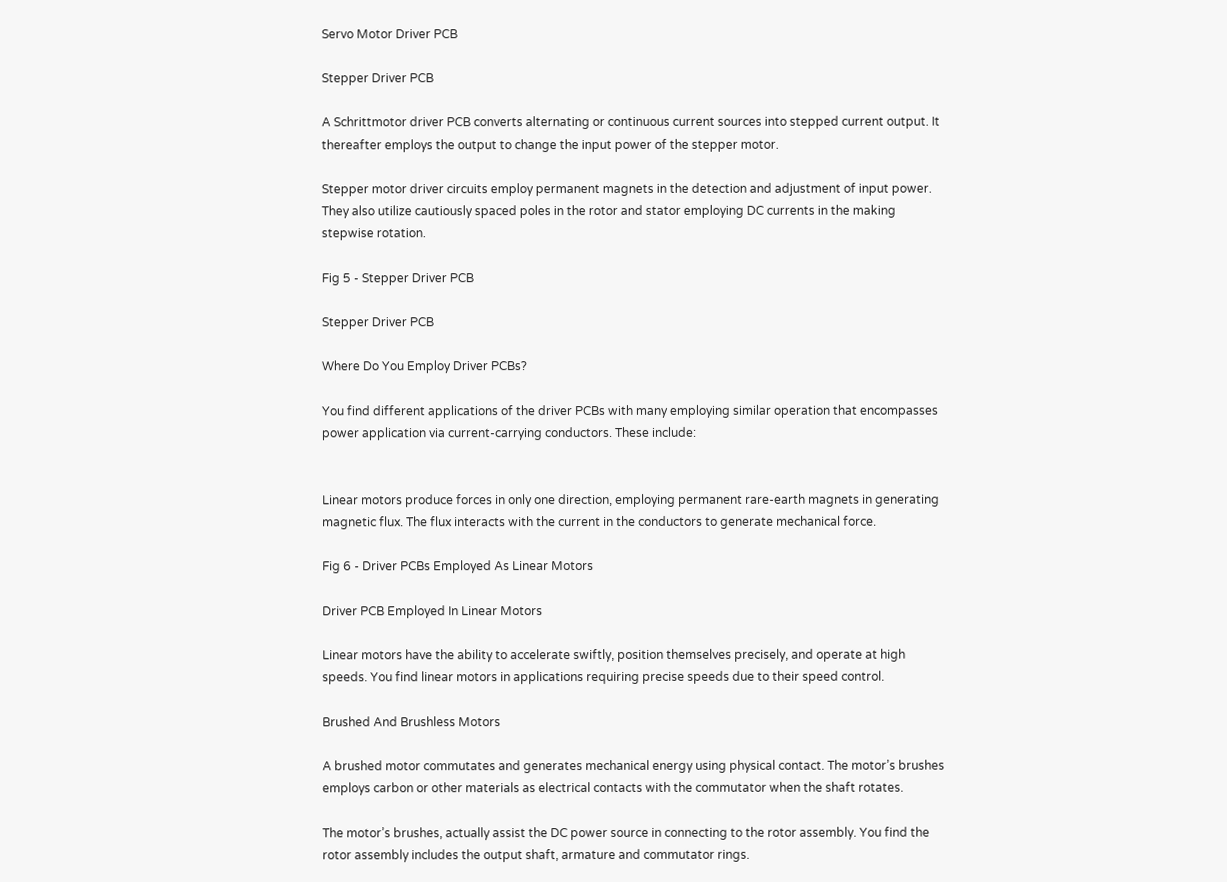Servo Motor Driver PCB

Stepper Driver PCB

A Schrittmotor driver PCB converts alternating or continuous current sources into stepped current output. It thereafter employs the output to change the input power of the stepper motor.

Stepper motor driver circuits employ permanent magnets in the detection and adjustment of input power. They also utilize cautiously spaced poles in the rotor and stator employing DC currents in the making stepwise rotation.

Fig 5 - Stepper Driver PCB

Stepper Driver PCB

Where Do You Employ Driver PCBs?

You find different applications of the driver PCBs with many employing similar operation that encompasses power application via current-carrying conductors. These include:


Linear motors produce forces in only one direction, employing permanent rare-earth magnets in generating magnetic flux. The flux interacts with the current in the conductors to generate mechanical force.

Fig 6 - Driver PCBs Employed As Linear Motors

Driver PCB Employed In Linear Motors

Linear motors have the ability to accelerate swiftly, position themselves precisely, and operate at high speeds. You find linear motors in applications requiring precise speeds due to their speed control.

Brushed And Brushless Motors

A brushed motor commutates and generates mechanical energy using physical contact. The motor’s brushes employs carbon or other materials as electrical contacts with the commutator when the shaft rotates.

The motor’s brushes, actually assist the DC power source in connecting to the rotor assembly. You find the rotor assembly includes the output shaft, armature and commutator rings.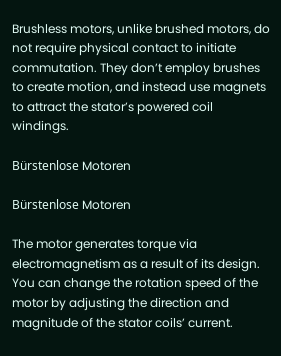Brushless motors, unlike brushed motors, do not require physical contact to initiate commutation. They don’t employ brushes to create motion, and instead use magnets to attract the stator’s powered coil windings.

Bürstenlose Motoren

Bürstenlose Motoren

The motor generates torque via electromagnetism as a result of its design. You can change the rotation speed of the motor by adjusting the direction and magnitude of the stator coils’ current.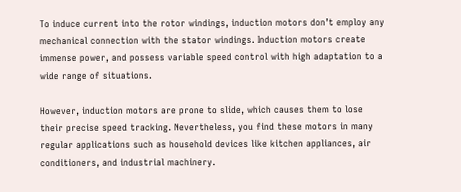To induce current into the rotor windings, induction motors don’t employ any mechanical connection with the stator windings. Induction motors create immense power, and possess variable speed control with high adaptation to a wide range of situations.

However, induction motors are prone to slide, which causes them to lose their precise speed tracking. Nevertheless, you find these motors in many regular applications such as household devices like kitchen appliances, air conditioners, and industrial machinery.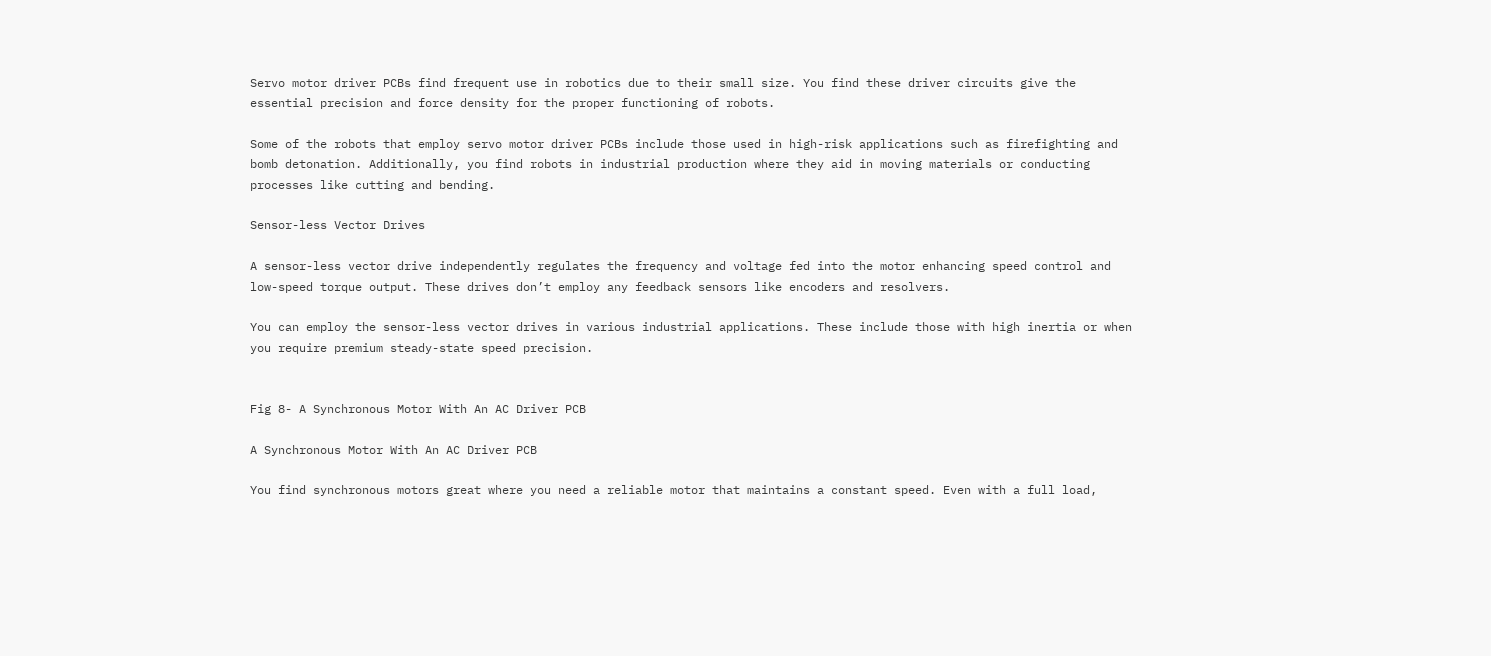Servo motor driver PCBs find frequent use in robotics due to their small size. You find these driver circuits give the essential precision and force density for the proper functioning of robots.

Some of the robots that employ servo motor driver PCBs include those used in high-risk applications such as firefighting and bomb detonation. Additionally, you find robots in industrial production where they aid in moving materials or conducting processes like cutting and bending.

Sensor-less Vector Drives

A sensor-less vector drive independently regulates the frequency and voltage fed into the motor enhancing speed control and low-speed torque output. These drives don’t employ any feedback sensors like encoders and resolvers.

You can employ the sensor-less vector drives in various industrial applications. These include those with high inertia or when you require premium steady-state speed precision.


Fig 8- A Synchronous Motor With An AC Driver PCB

A Synchronous Motor With An AC Driver PCB

You find synchronous motors great where you need a reliable motor that maintains a constant speed. Even with a full load,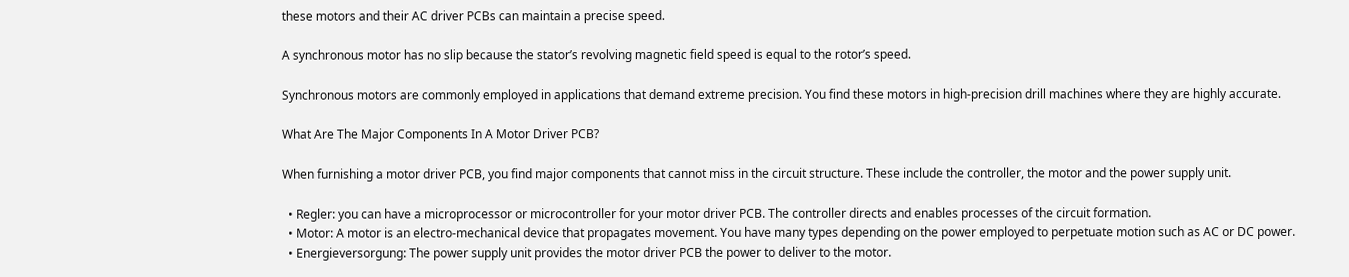these motors and their AC driver PCBs can maintain a precise speed.

A synchronous motor has no slip because the stator’s revolving magnetic field speed is equal to the rotor’s speed.

Synchronous motors are commonly employed in applications that demand extreme precision. You find these motors in high-precision drill machines where they are highly accurate.

What Are The Major Components In A Motor Driver PCB?

When furnishing a motor driver PCB, you find major components that cannot miss in the circuit structure. These include the controller, the motor and the power supply unit.

  • Regler: you can have a microprocessor or microcontroller for your motor driver PCB. The controller directs and enables processes of the circuit formation.
  • Motor: A motor is an electro-mechanical device that propagates movement. You have many types depending on the power employed to perpetuate motion such as AC or DC power.
  • Energieversorgung: The power supply unit provides the motor driver PCB the power to deliver to the motor.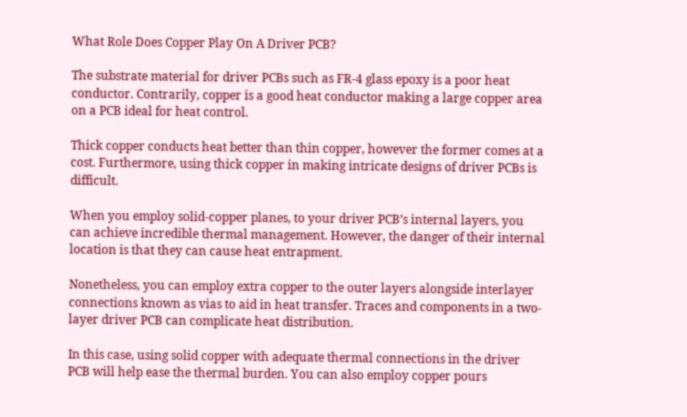What Role Does Copper Play On A Driver PCB?

The substrate material for driver PCBs such as FR-4 glass epoxy is a poor heat conductor. Contrarily, copper is a good heat conductor making a large copper area on a PCB ideal for heat control.

Thick copper conducts heat better than thin copper, however the former comes at a cost. Furthermore, using thick copper in making intricate designs of driver PCBs is difficult.

When you employ solid-copper planes, to your driver PCB’s internal layers, you can achieve incredible thermal management. However, the danger of their internal location is that they can cause heat entrapment.

Nonetheless, you can employ extra copper to the outer layers alongside interlayer connections known as vias to aid in heat transfer. Traces and components in a two-layer driver PCB can complicate heat distribution.

In this case, using solid copper with adequate thermal connections in the driver PCB will help ease the thermal burden. You can also employ copper pours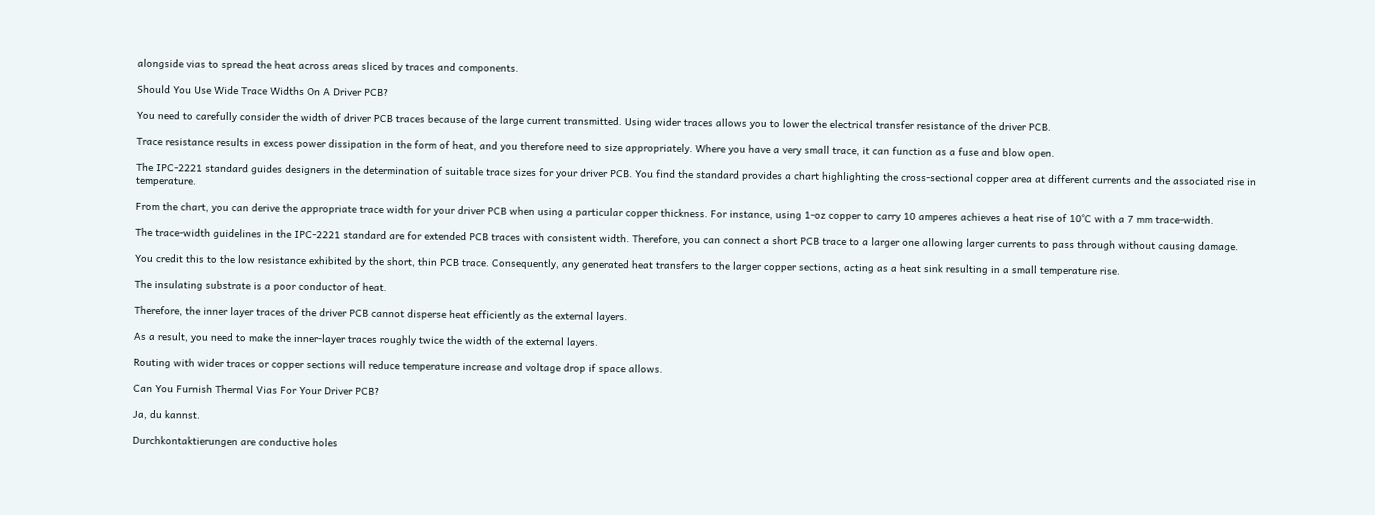alongside vias to spread the heat across areas sliced by traces and components.

Should You Use Wide Trace Widths On A Driver PCB?

You need to carefully consider the width of driver PCB traces because of the large current transmitted. Using wider traces allows you to lower the electrical transfer resistance of the driver PCB.

Trace resistance results in excess power dissipation in the form of heat, and you therefore need to size appropriately. Where you have a very small trace, it can function as a fuse and blow open.

The IPC-2221 standard guides designers in the determination of suitable trace sizes for your driver PCB. You find the standard provides a chart highlighting the cross-sectional copper area at different currents and the associated rise in temperature.

From the chart, you can derive the appropriate trace width for your driver PCB when using a particular copper thickness. For instance, using 1-oz copper to carry 10 amperes achieves a heat rise of 10°C with a 7 mm trace-width.

The trace-width guidelines in the IPC-2221 standard are for extended PCB traces with consistent width. Therefore, you can connect a short PCB trace to a larger one allowing larger currents to pass through without causing damage.

You credit this to the low resistance exhibited by the short, thin PCB trace. Consequently, any generated heat transfers to the larger copper sections, acting as a heat sink resulting in a small temperature rise.

The insulating substrate is a poor conductor of heat.

Therefore, the inner layer traces of the driver PCB cannot disperse heat efficiently as the external layers.

As a result, you need to make the inner-layer traces roughly twice the width of the external layers.

Routing with wider traces or copper sections will reduce temperature increase and voltage drop if space allows.

Can You Furnish Thermal Vias For Your Driver PCB?

Ja, du kannst.

Durchkontaktierungen are conductive holes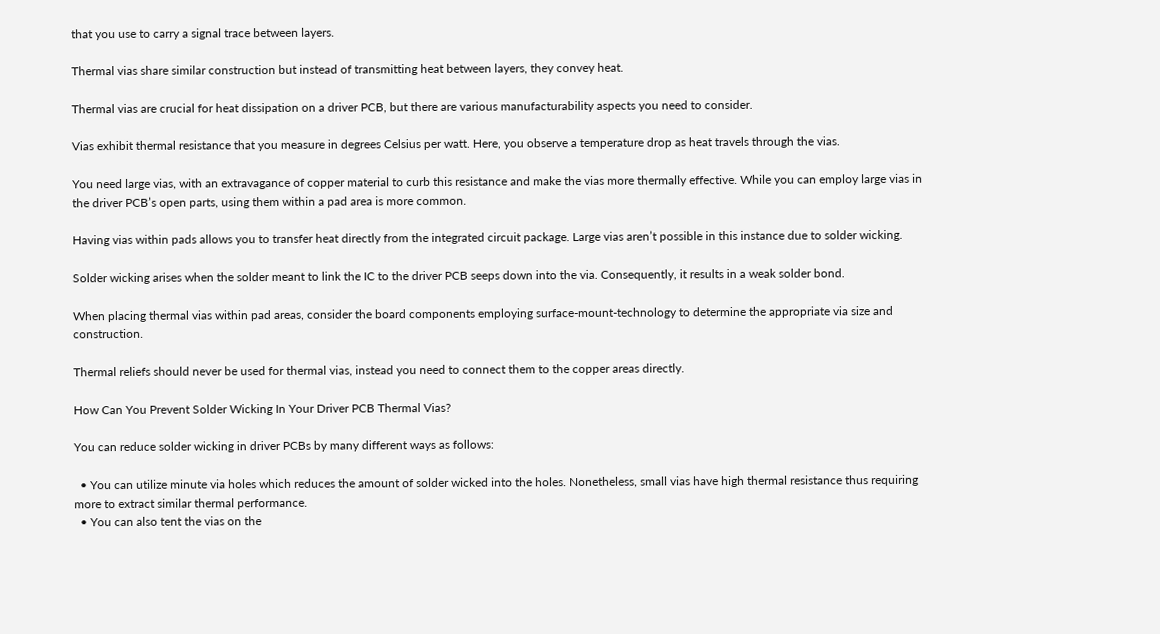that you use to carry a signal trace between layers.

Thermal vias share similar construction but instead of transmitting heat between layers, they convey heat.

Thermal vias are crucial for heat dissipation on a driver PCB, but there are various manufacturability aspects you need to consider.

Vias exhibit thermal resistance that you measure in degrees Celsius per watt. Here, you observe a temperature drop as heat travels through the vias.

You need large vias, with an extravagance of copper material to curb this resistance and make the vias more thermally effective. While you can employ large vias in the driver PCB’s open parts, using them within a pad area is more common.

Having vias within pads allows you to transfer heat directly from the integrated circuit package. Large vias aren’t possible in this instance due to solder wicking.

Solder wicking arises when the solder meant to link the IC to the driver PCB seeps down into the via. Consequently, it results in a weak solder bond.

When placing thermal vias within pad areas, consider the board components employing surface-mount-technology to determine the appropriate via size and construction.

Thermal reliefs should never be used for thermal vias, instead you need to connect them to the copper areas directly.

How Can You Prevent Solder Wicking In Your Driver PCB Thermal Vias?

You can reduce solder wicking in driver PCBs by many different ways as follows:

  • You can utilize minute via holes which reduces the amount of solder wicked into the holes. Nonetheless, small vias have high thermal resistance thus requiring more to extract similar thermal performance.
  • You can also tent the vias on the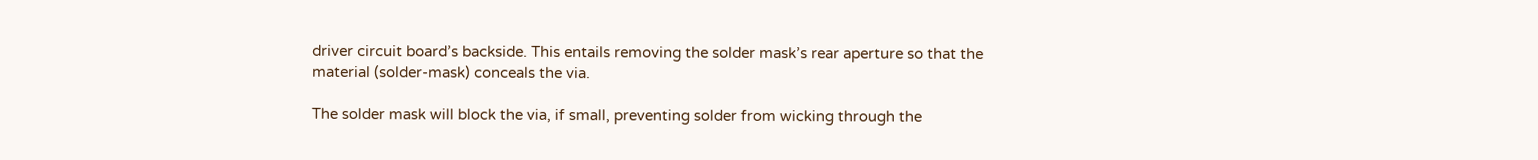driver circuit board’s backside. This entails removing the solder mask’s rear aperture so that the material (solder-mask) conceals the via.

The solder mask will block the via, if small, preventing solder from wicking through the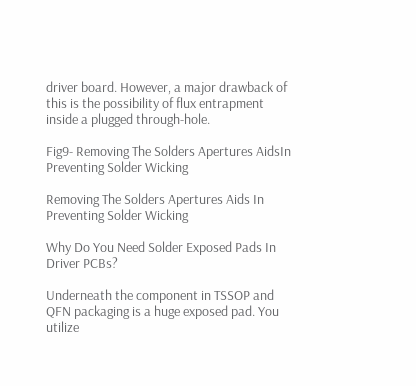driver board. However, a major drawback of this is the possibility of flux entrapment inside a plugged through-hole.

Fig9- Removing The Solders Apertures AidsIn Preventing Solder Wicking

Removing The Solders Apertures Aids In Preventing Solder Wicking

Why Do You Need Solder Exposed Pads In Driver PCBs?

Underneath the component in TSSOP and QFN packaging is a huge exposed pad. You utilize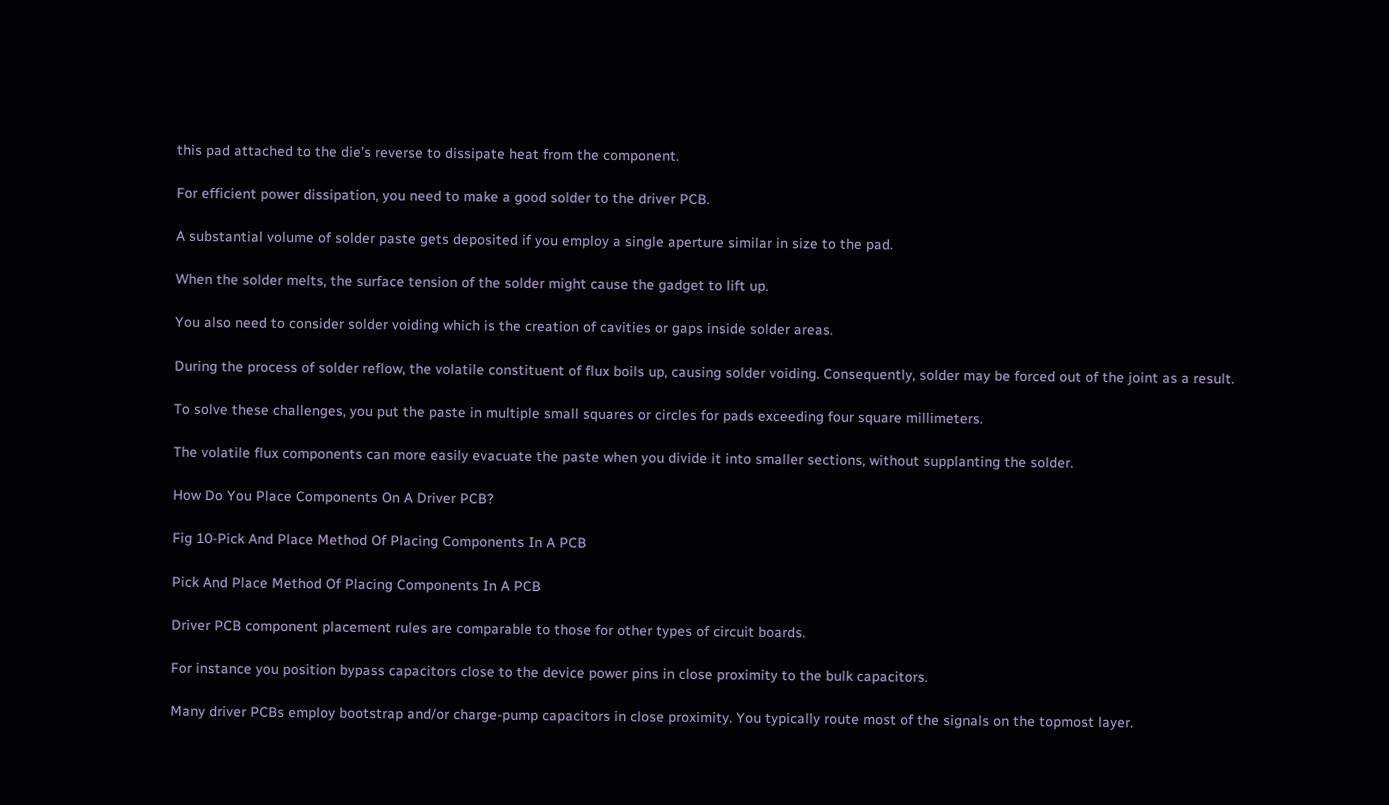this pad attached to the die’s reverse to dissipate heat from the component.

For efficient power dissipation, you need to make a good solder to the driver PCB.

A substantial volume of solder paste gets deposited if you employ a single aperture similar in size to the pad.

When the solder melts, the surface tension of the solder might cause the gadget to lift up.

You also need to consider solder voiding which is the creation of cavities or gaps inside solder areas.

During the process of solder reflow, the volatile constituent of flux boils up, causing solder voiding. Consequently, solder may be forced out of the joint as a result.

To solve these challenges, you put the paste in multiple small squares or circles for pads exceeding four square millimeters.

The volatile flux components can more easily evacuate the paste when you divide it into smaller sections, without supplanting the solder.

How Do You Place Components On A Driver PCB?

Fig 10-Pick And Place Method Of Placing Components In A PCB

Pick And Place Method Of Placing Components In A PCB

Driver PCB component placement rules are comparable to those for other types of circuit boards.

For instance you position bypass capacitors close to the device power pins in close proximity to the bulk capacitors.

Many driver PCBs employ bootstrap and/or charge-pump capacitors in close proximity. You typically route most of the signals on the topmost layer.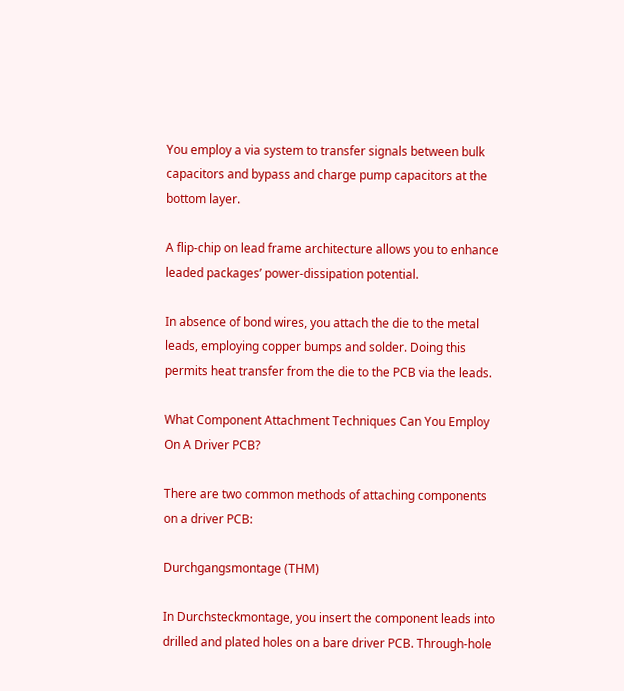You employ a via system to transfer signals between bulk capacitors and bypass and charge pump capacitors at the bottom layer.

A flip-chip on lead frame architecture allows you to enhance leaded packages’ power-dissipation potential.

In absence of bond wires, you attach the die to the metal leads, employing copper bumps and solder. Doing this permits heat transfer from the die to the PCB via the leads.

What Component Attachment Techniques Can You Employ On A Driver PCB?

There are two common methods of attaching components on a driver PCB:

Durchgangsmontage (THM)

In Durchsteckmontage, you insert the component leads into drilled and plated holes on a bare driver PCB. Through-hole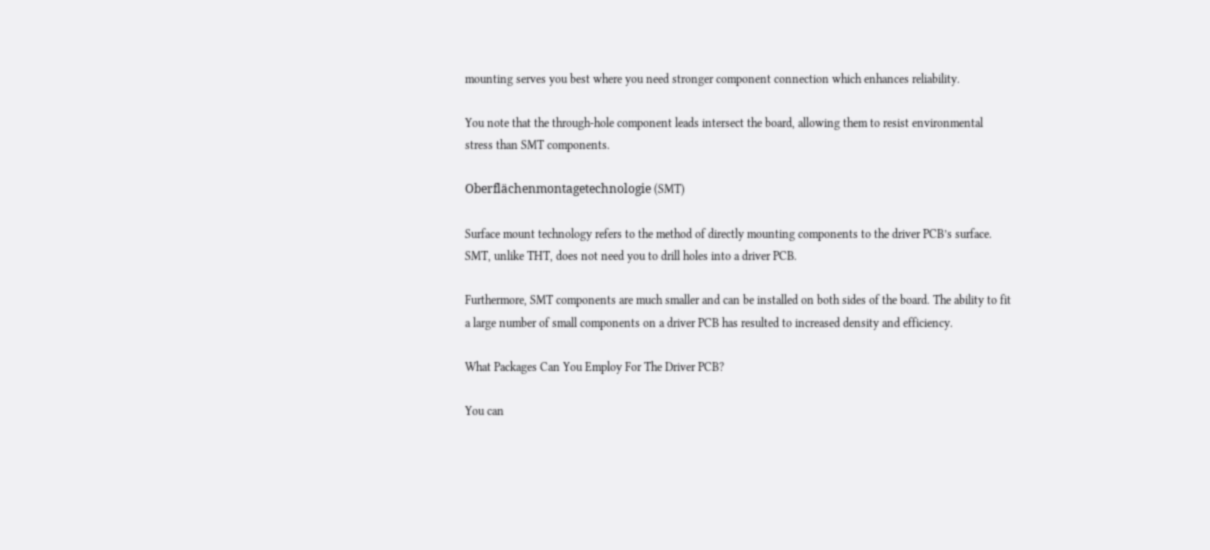mounting serves you best where you need stronger component connection which enhances reliability.

You note that the through-hole component leads intersect the board, allowing them to resist environmental stress than SMT components.

Oberflächenmontagetechnologie (SMT)

Surface mount technology refers to the method of directly mounting components to the driver PCB’s surface. SMT, unlike THT, does not need you to drill holes into a driver PCB.

Furthermore, SMT components are much smaller and can be installed on both sides of the board. The ability to fit a large number of small components on a driver PCB has resulted to increased density and efficiency.

What Packages Can You Employ For The Driver PCB?

You can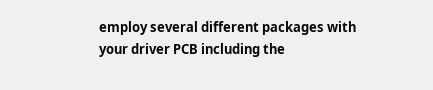employ several different packages with your driver PCB including the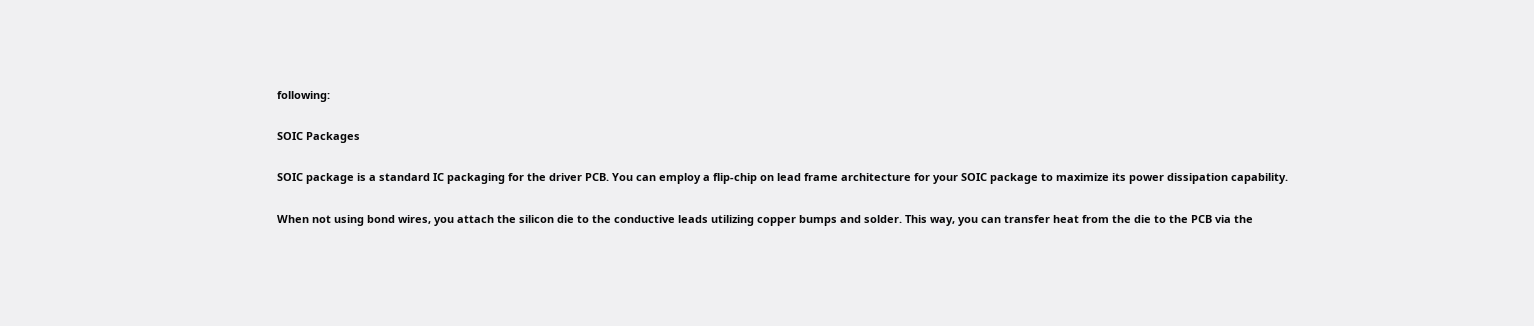following:

SOIC Packages

SOIC package is a standard IC packaging for the driver PCB. You can employ a flip-chip on lead frame architecture for your SOIC package to maximize its power dissipation capability.

When not using bond wires, you attach the silicon die to the conductive leads utilizing copper bumps and solder. This way, you can transfer heat from the die to the PCB via the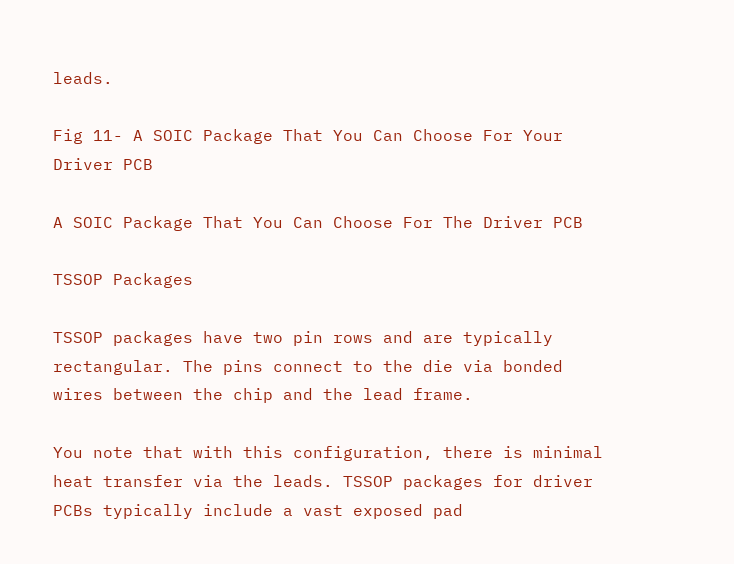leads.

Fig 11- A SOIC Package That You Can Choose For Your Driver PCB

A SOIC Package That You Can Choose For The Driver PCB

TSSOP Packages

TSSOP packages have two pin rows and are typically rectangular. The pins connect to the die via bonded wires between the chip and the lead frame.

You note that with this configuration, there is minimal heat transfer via the leads. TSSOP packages for driver PCBs typically include a vast exposed pad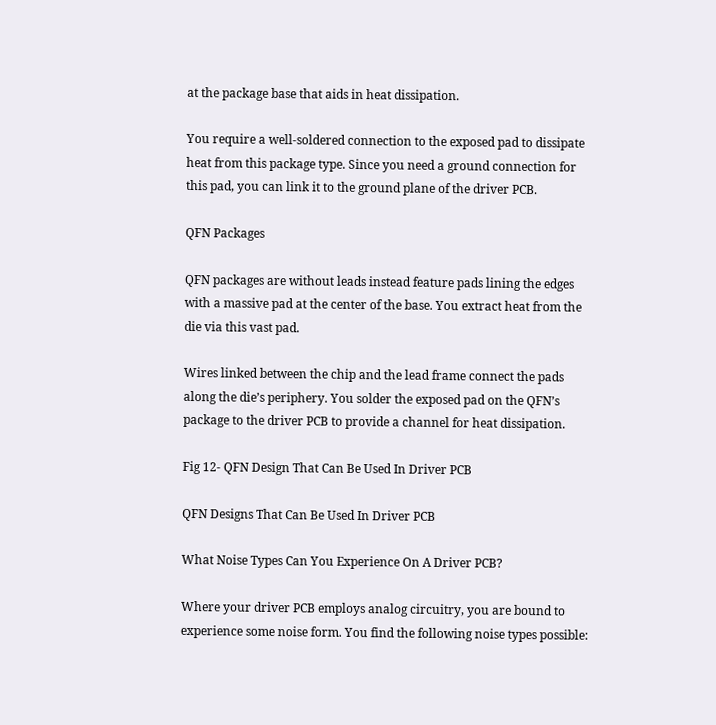at the package base that aids in heat dissipation.

You require a well-soldered connection to the exposed pad to dissipate heat from this package type. Since you need a ground connection for this pad, you can link it to the ground plane of the driver PCB.

QFN Packages

QFN packages are without leads instead feature pads lining the edges with a massive pad at the center of the base. You extract heat from the die via this vast pad.

Wires linked between the chip and the lead frame connect the pads along the die’s periphery. You solder the exposed pad on the QFN’s package to the driver PCB to provide a channel for heat dissipation.

Fig 12- QFN Design That Can Be Used In Driver PCB

QFN Designs That Can Be Used In Driver PCB

What Noise Types Can You Experience On A Driver PCB?

Where your driver PCB employs analog circuitry, you are bound to experience some noise form. You find the following noise types possible: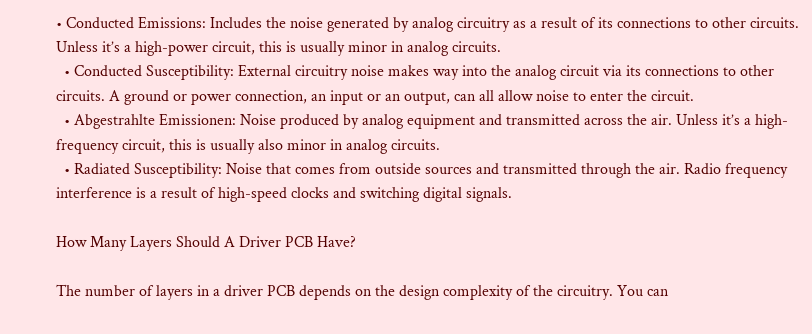• Conducted Emissions: Includes the noise generated by analog circuitry as a result of its connections to other circuits. Unless it’s a high-power circuit, this is usually minor in analog circuits.
  • Conducted Susceptibility: External circuitry noise makes way into the analog circuit via its connections to other circuits. A ground or power connection, an input or an output, can all allow noise to enter the circuit.
  • Abgestrahlte Emissionen: Noise produced by analog equipment and transmitted across the air. Unless it’s a high-frequency circuit, this is usually also minor in analog circuits.
  • Radiated Susceptibility: Noise that comes from outside sources and transmitted through the air. Radio frequency interference is a result of high-speed clocks and switching digital signals.

How Many Layers Should A Driver PCB Have?

The number of layers in a driver PCB depends on the design complexity of the circuitry. You can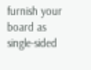furnish your board as single-sided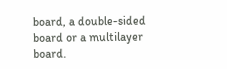board, a double-sided board or a multilayer board.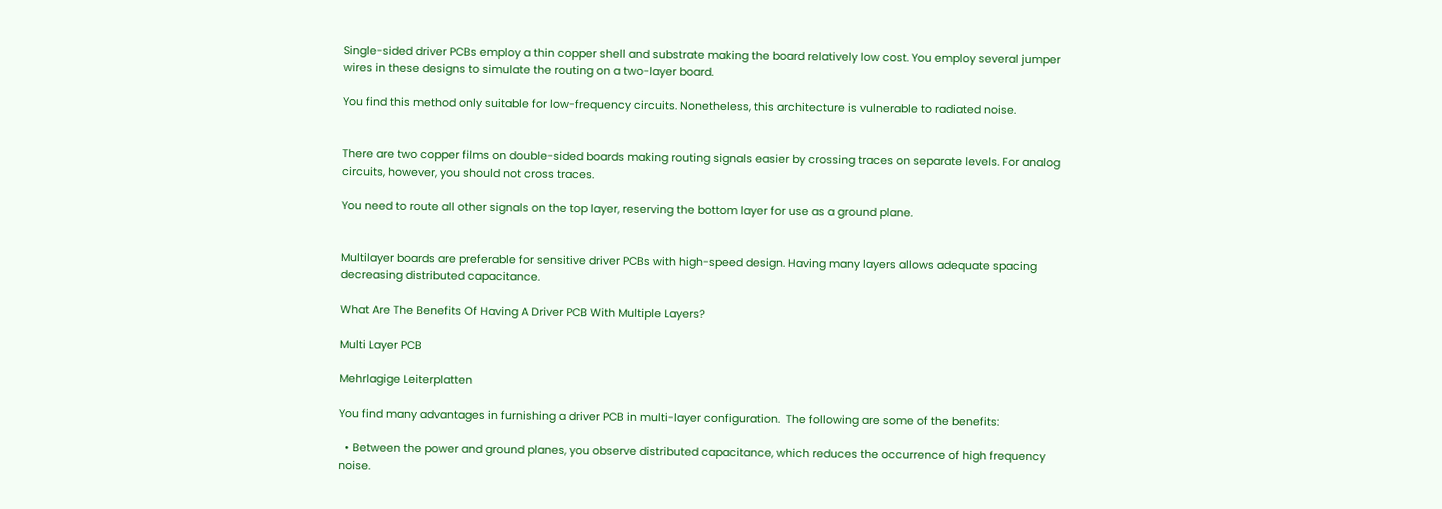Single-sided driver PCBs employ a thin copper shell and substrate making the board relatively low cost. You employ several jumper wires in these designs to simulate the routing on a two-layer board.

You find this method only suitable for low-frequency circuits. Nonetheless, this architecture is vulnerable to radiated noise.


There are two copper films on double-sided boards making routing signals easier by crossing traces on separate levels. For analog circuits, however, you should not cross traces.

You need to route all other signals on the top layer, reserving the bottom layer for use as a ground plane.


Multilayer boards are preferable for sensitive driver PCBs with high-speed design. Having many layers allows adequate spacing decreasing distributed capacitance.

What Are The Benefits Of Having A Driver PCB With Multiple Layers?

Multi Layer PCB

Mehrlagige Leiterplatten

You find many advantages in furnishing a driver PCB in multi-layer configuration.  The following are some of the benefits:

  • Between the power and ground planes, you observe distributed capacitance, which reduces the occurrence of high frequency noise.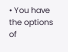• You have the options of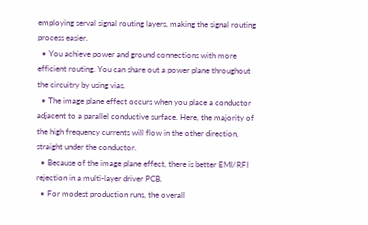employing serval signal routing layers, making the signal routing process easier.
  • You achieve power and ground connections with more efficient routing. You can share out a power plane throughout the circuitry by using vias.
  • The image plane effect occurs when you place a conductor adjacent to a parallel conductive surface. Here, the majority of the high frequency currents will flow in the other direction, straight under the conductor.
  • Because of the image plane effect, there is better EMI/RFI rejection in a multi-layer driver PCB.
  • For modest production runs, the overall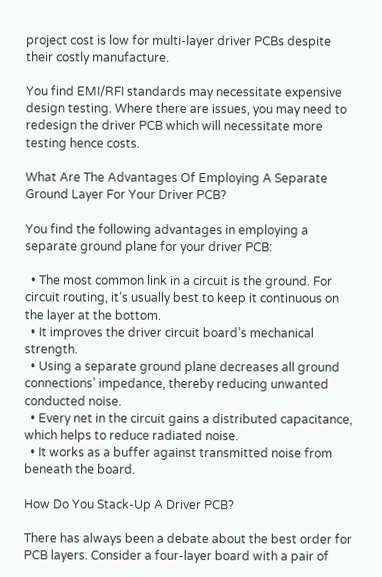project cost is low for multi-layer driver PCBs despite their costly manufacture.

You find EMI/RFI standards may necessitate expensive design testing. Where there are issues, you may need to redesign the driver PCB which will necessitate more testing hence costs.

What Are The Advantages Of Employing A Separate Ground Layer For Your Driver PCB?

You find the following advantages in employing a separate ground plane for your driver PCB:

  • The most common link in a circuit is the ground. For circuit routing, it’s usually best to keep it continuous on the layer at the bottom.
  • It improves the driver circuit board’s mechanical strength.
  • Using a separate ground plane decreases all ground connections’ impedance, thereby reducing unwanted conducted noise.
  • Every net in the circuit gains a distributed capacitance, which helps to reduce radiated noise.
  • It works as a buffer against transmitted noise from beneath the board.

How Do You Stack-Up A Driver PCB?

There has always been a debate about the best order for PCB layers. Consider a four-layer board with a pair of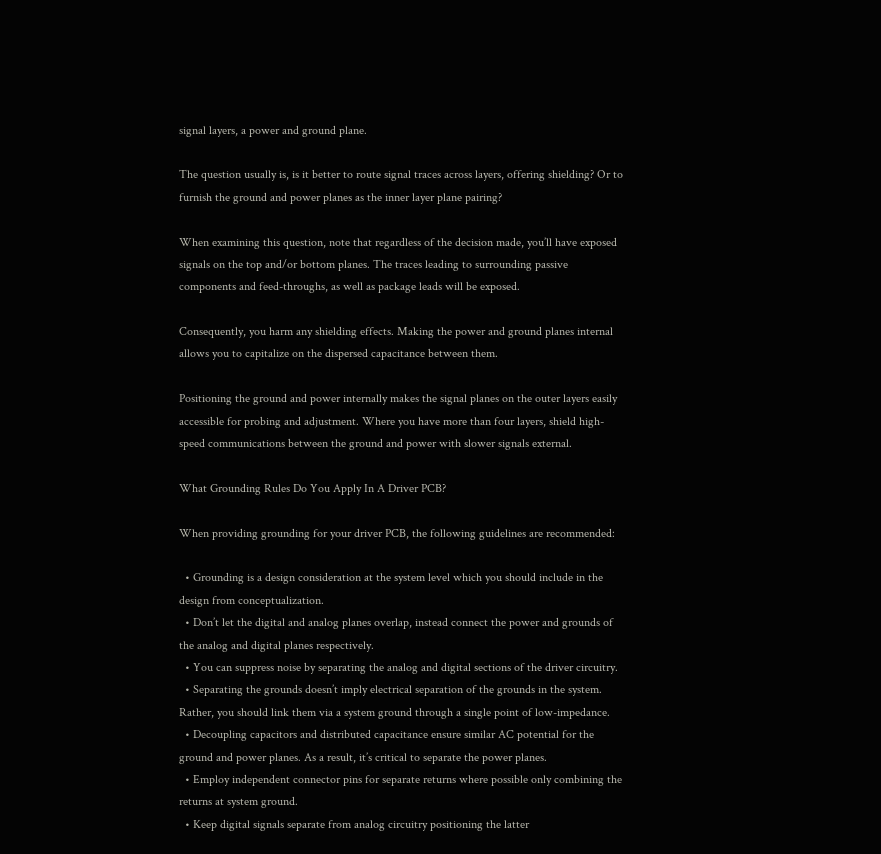signal layers, a power and ground plane.

The question usually is, is it better to route signal traces across layers, offering shielding? Or to furnish the ground and power planes as the inner layer plane pairing?

When examining this question, note that regardless of the decision made, you’ll have exposed signals on the top and/or bottom planes. The traces leading to surrounding passive components and feed-throughs, as well as package leads will be exposed.

Consequently, you harm any shielding effects. Making the power and ground planes internal allows you to capitalize on the dispersed capacitance between them.

Positioning the ground and power internally makes the signal planes on the outer layers easily accessible for probing and adjustment. Where you have more than four layers, shield high-speed communications between the ground and power with slower signals external.

What Grounding Rules Do You Apply In A Driver PCB?

When providing grounding for your driver PCB, the following guidelines are recommended:

  • Grounding is a design consideration at the system level which you should include in the design from conceptualization.
  • Don’t let the digital and analog planes overlap, instead connect the power and grounds of the analog and digital planes respectively.
  • You can suppress noise by separating the analog and digital sections of the driver circuitry.
  • Separating the grounds doesn’t imply electrical separation of the grounds in the system. Rather, you should link them via a system ground through a single point of low-impedance.
  • Decoupling capacitors and distributed capacitance ensure similar AC potential for the ground and power planes. As a result, it’s critical to separate the power planes.
  • Employ independent connector pins for separate returns where possible only combining the returns at system ground.
  • Keep digital signals separate from analog circuitry positioning the latter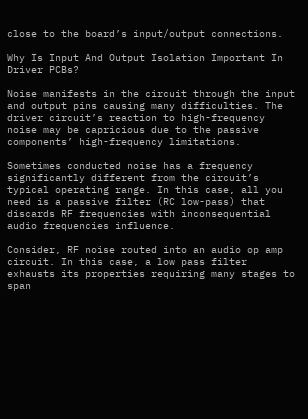close to the board’s input/output connections.

Why Is Input And Output Isolation Important In Driver PCBs?

Noise manifests in the circuit through the input and output pins causing many difficulties. The driver circuit’s reaction to high-frequency noise may be capricious due to the passive components’ high-frequency limitations.

Sometimes conducted noise has a frequency significantly different from the circuit’s typical operating range. In this case, all you need is a passive filter (RC low-pass) that discards RF frequencies with inconsequential audio frequencies influence.

Consider, RF noise routed into an audio op amp circuit. In this case, a low pass filter exhausts its properties requiring many stages to span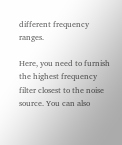different frequency ranges.

Here, you need to furnish the highest frequency filter closest to the noise source. You can also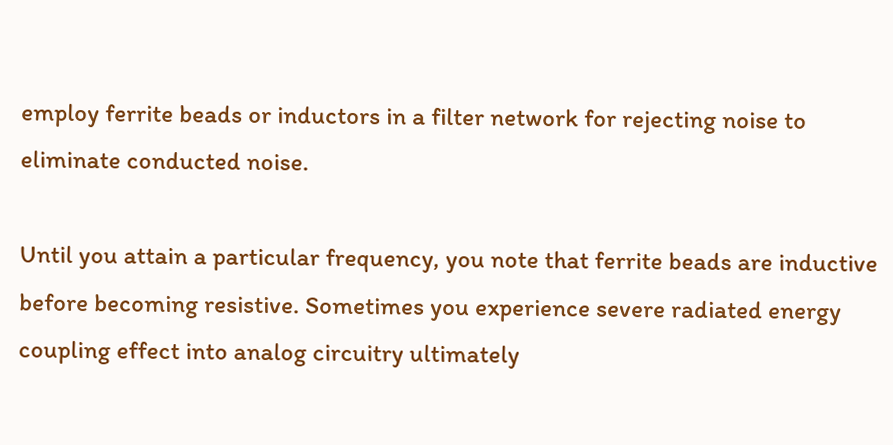employ ferrite beads or inductors in a filter network for rejecting noise to eliminate conducted noise.

Until you attain a particular frequency, you note that ferrite beads are inductive before becoming resistive. Sometimes you experience severe radiated energy coupling effect into analog circuitry ultimately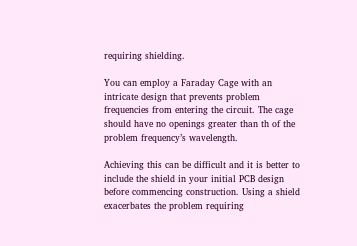requiring shielding.

You can employ a Faraday Cage with an intricate design that prevents problem frequencies from entering the circuit. The cage should have no openings greater than th of the problem frequency’s wavelength.

Achieving this can be difficult and it is better to include the shield in your initial PCB design before commencing construction. Using a shield exacerbates the problem requiring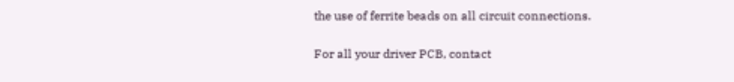the use of ferrite beads on all circuit connections.

For all your driver PCB, contact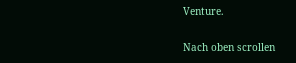Venture.

Nach oben scrollen